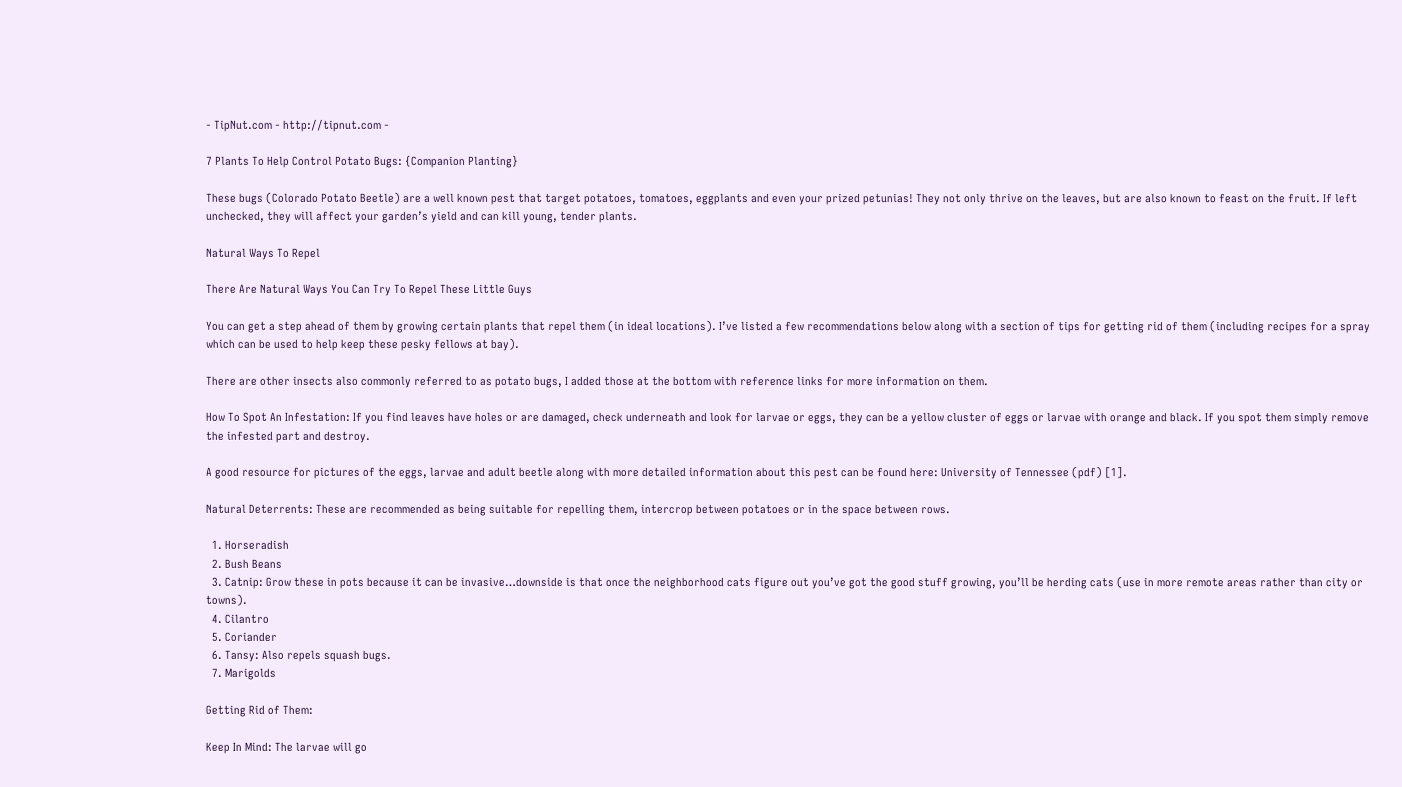- TipNut.com - http://tipnut.com -

7 Plants To Help Control Potato Bugs: {Companion Planting}

These bugs (Colorado Potato Beetle) are a well known pest that target potatoes, tomatoes, eggplants and even your prized petunias! They not only thrive on the leaves, but are also known to feast on the fruit. If left unchecked, they will affect your garden’s yield and can kill young, tender plants.

Natural Ways To Repel

There Are Natural Ways You Can Try To Repel These Little Guys

You can get a step ahead of them by growing certain plants that repel them (in ideal locations). I’ve listed a few recommendations below along with a section of tips for getting rid of them (including recipes for a spray which can be used to help keep these pesky fellows at bay).

There are other insects also commonly referred to as potato bugs, I added those at the bottom with reference links for more information on them.

How To Spot An Infestation: If you find leaves have holes or are damaged, check underneath and look for larvae or eggs, they can be a yellow cluster of eggs or larvae with orange and black. If you spot them simply remove the infested part and destroy.

A good resource for pictures of the eggs, larvae and adult beetle along with more detailed information about this pest can be found here: University of Tennessee (pdf) [1].

Natural Deterrents: These are recommended as being suitable for repelling them, intercrop between potatoes or in the space between rows.

  1. Horseradish
  2. Bush Beans
  3. Catnip: Grow these in pots because it can be invasive…downside is that once the neighborhood cats figure out you’ve got the good stuff growing, you’ll be herding cats (use in more remote areas rather than city or towns).
  4. Cilantro
  5. Coriander
  6. Tansy: Also repels squash bugs.
  7. Marigolds

Getting Rid of Them:

Keep In Mind: The larvae will go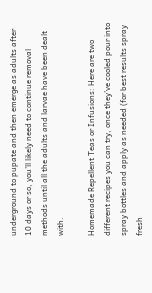underground to pupate and then emerge as adults after 10 days or so, you’ll likely need to continue removal methods until all the adults and larvae have been dealt with.

Homemade Repellent Teas or Infusions: Here are two different recipes you can try, once they’ve cooled pour into spray bottles and apply as needed (for best results spray fresh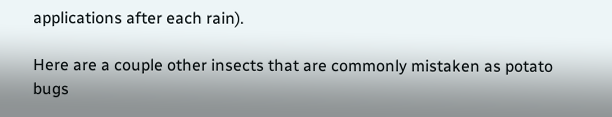applications after each rain).

Here are a couple other insects that are commonly mistaken as potato bugs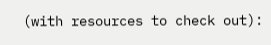(with resources to check out):